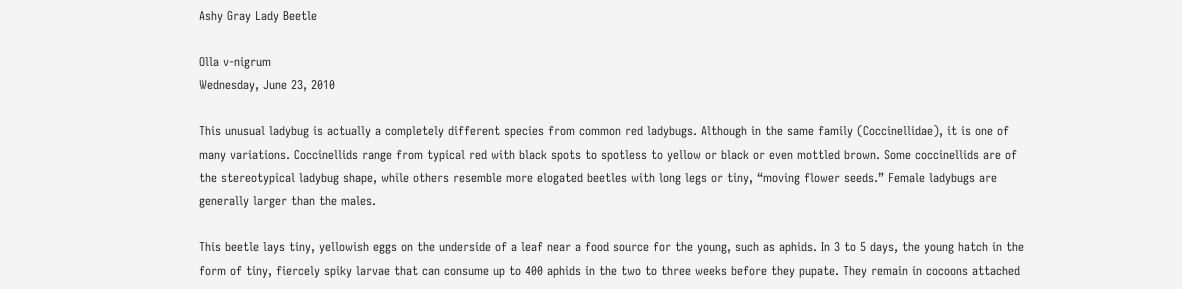Ashy Gray Lady Beetle

Olla v-nigrum
Wednesday, June 23, 2010

This unusual ladybug is actually a completely different species from common red ladybugs. Although in the same family (Coccinellidae), it is one of many variations. Coccinellids range from typical red with black spots to spotless to yellow or black or even mottled brown. Some coccinellids are of the stereotypical ladybug shape, while others resemble more elogated beetles with long legs or tiny, “moving flower seeds.” Female ladybugs are generally larger than the males.

This beetle lays tiny, yellowish eggs on the underside of a leaf near a food source for the young, such as aphids. In 3 to 5 days, the young hatch in the form of tiny, fiercely spiky larvae that can consume up to 400 aphids in the two to three weeks before they pupate. They remain in cocoons attached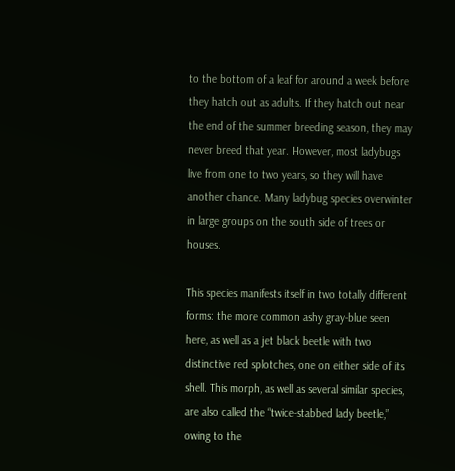to the bottom of a leaf for around a week before they hatch out as adults. If they hatch out near the end of the summer breeding season, they may never breed that year. However, most ladybugs live from one to two years, so they will have another chance. Many ladybug species overwinter in large groups on the south side of trees or houses.

This species manifests itself in two totally different forms: the more common ashy gray-blue seen here, as well as a jet black beetle with two distinctive red splotches, one on either side of its shell. This morph, as well as several similar species, are also called the “twice-stabbed lady beetle,” owing to the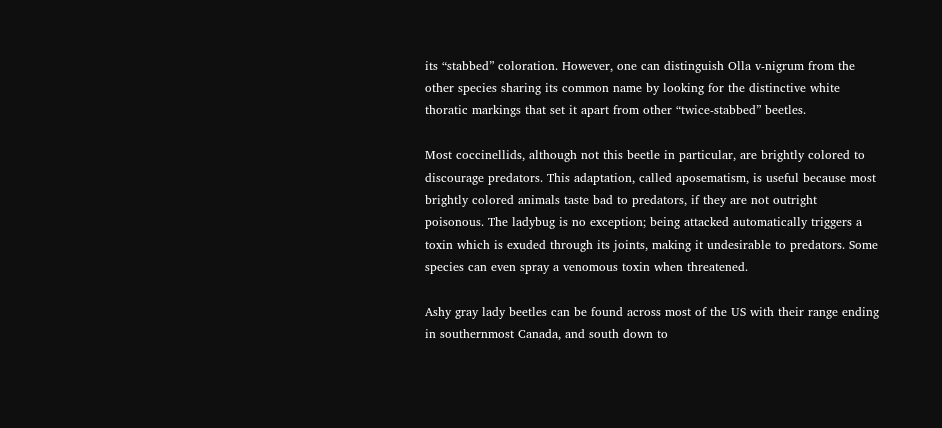its “stabbed” coloration. However, one can distinguish Olla v-nigrum from the other species sharing its common name by looking for the distinctive white thoratic markings that set it apart from other “twice-stabbed” beetles.

Most coccinellids, although not this beetle in particular, are brightly colored to discourage predators. This adaptation, called aposematism, is useful because most brightly colored animals taste bad to predators, if they are not outright poisonous. The ladybug is no exception; being attacked automatically triggers a toxin which is exuded through its joints, making it undesirable to predators. Some species can even spray a venomous toxin when threatened.

Ashy gray lady beetles can be found across most of the US with their range ending in southernmost Canada, and south down to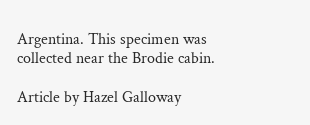Argentina. This specimen was collected near the Brodie cabin.

Article by Hazel Galloway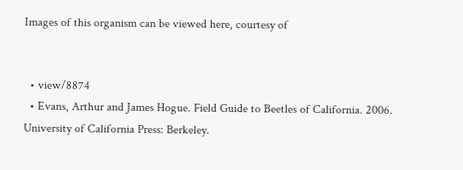Images of this organism can be viewed here, courtesy of


  • view/8874
  • Evans, Arthur and James Hogue. Field Guide to Beetles of California. 2006. University of California Press: Berkeley.